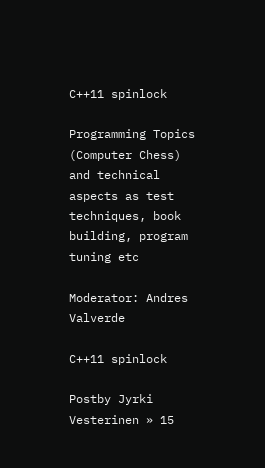C++11 spinlock

Programming Topics (Computer Chess) and technical aspects as test techniques, book building, program tuning etc

Moderator: Andres Valverde

C++11 spinlock

Postby Jyrki Vesterinen » 15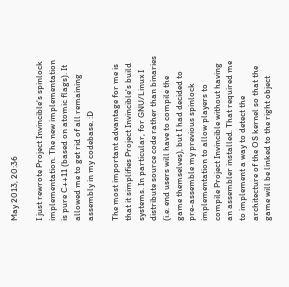May 2013, 20:36

I just rewrote Project Invincible's spinlock implementation. The new implementation is pure C++11 (based on atomic flags). It allowed me to get rid of all remaining assembly in my codebase. :D

The most important advantage for me is that it simplifies Project Invincible's build systems. In particular, for GNU/Linux I distribute source code rather than binaries (i.e. end users will have to compile the game themselves), but I had decided to pre-assemble my previous spinlock implementation to allow players to compile Project Invincible without having an assembler installed. That required me to implement a way to detect the architecture of the OS kernel so that the game will be linked to the right object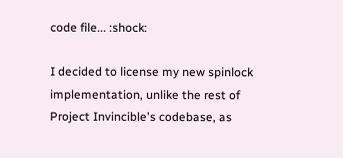code file... :shock:

I decided to license my new spinlock implementation, unlike the rest of Project Invincible's codebase, as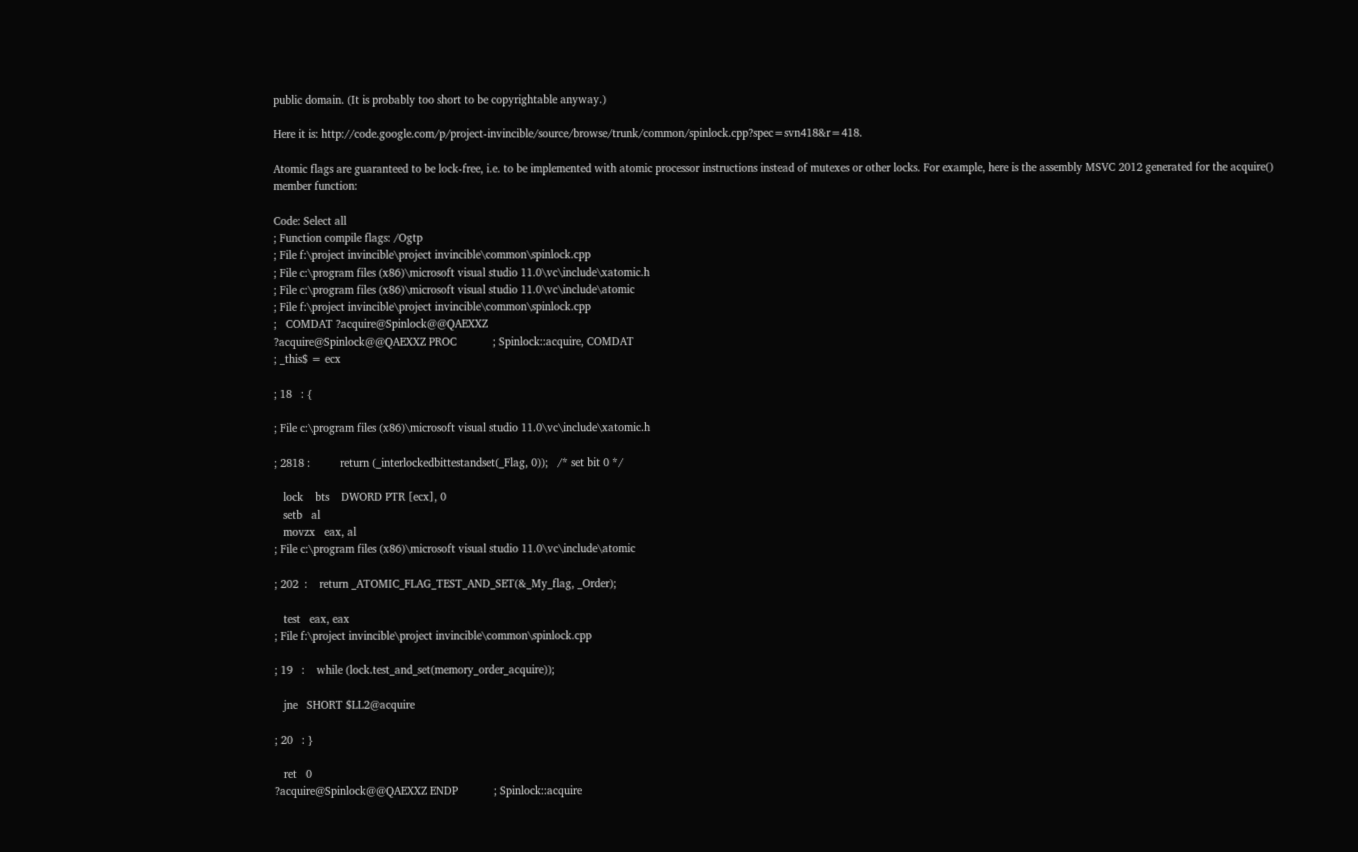public domain. (It is probably too short to be copyrightable anyway.)

Here it is: http://code.google.com/p/project-invincible/source/browse/trunk/common/spinlock.cpp?spec=svn418&r=418.

Atomic flags are guaranteed to be lock-free, i.e. to be implemented with atomic processor instructions instead of mutexes or other locks. For example, here is the assembly MSVC 2012 generated for the acquire() member function:

Code: Select all
; Function compile flags: /Ogtp
; File f:\project invincible\project invincible\common\spinlock.cpp
; File c:\program files (x86)\microsoft visual studio 11.0\vc\include\xatomic.h
; File c:\program files (x86)\microsoft visual studio 11.0\vc\include\atomic
; File f:\project invincible\project invincible\common\spinlock.cpp
;   COMDAT ?acquire@Spinlock@@QAEXXZ
?acquire@Spinlock@@QAEXXZ PROC            ; Spinlock::acquire, COMDAT
; _this$ = ecx

; 18   : {

; File c:\program files (x86)\microsoft visual studio 11.0\vc\include\xatomic.h

; 2818 :          return (_interlockedbittestandset(_Flag, 0));   /* set bit 0 */

   lock    bts    DWORD PTR [ecx], 0
   setb   al
   movzx   eax, al
; File c:\program files (x86)\microsoft visual studio 11.0\vc\include\atomic

; 202  :    return _ATOMIC_FLAG_TEST_AND_SET(&_My_flag, _Order);

   test   eax, eax
; File f:\project invincible\project invincible\common\spinlock.cpp

; 19   :    while (lock.test_and_set(memory_order_acquire));

   jne   SHORT $LL2@acquire

; 20   : }

   ret   0
?acquire@Spinlock@@QAEXXZ ENDP            ; Spinlock::acquire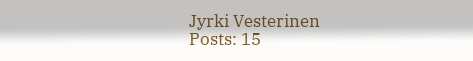Jyrki Vesterinen
Posts: 15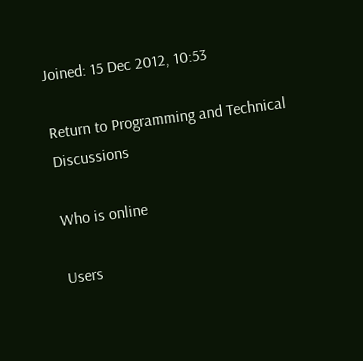Joined: 15 Dec 2012, 10:53

Return to Programming and Technical Discussions

Who is online

Users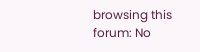browsing this forum: No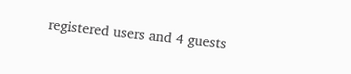registered users and 4 guests